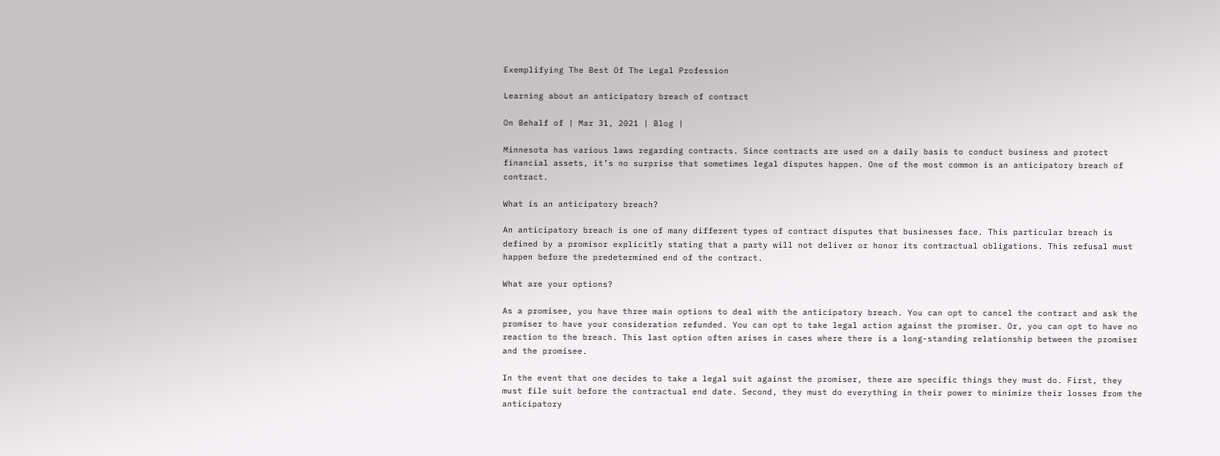Exemplifying The Best Of The Legal Profession

Learning about an anticipatory breach of contract

On Behalf of | Mar 31, 2021 | Blog |

Minnesota has various laws regarding contracts. Since contracts are used on a daily basis to conduct business and protect financial assets, it’s no surprise that sometimes legal disputes happen. One of the most common is an anticipatory breach of contract.

What is an anticipatory breach?

An anticipatory breach is one of many different types of contract disputes that businesses face. This particular breach is defined by a promisor explicitly stating that a party will not deliver or honor its contractual obligations. This refusal must happen before the predetermined end of the contract.

What are your options?

As a promisee, you have three main options to deal with the anticipatory breach. You can opt to cancel the contract and ask the promiser to have your consideration refunded. You can opt to take legal action against the promiser. Or, you can opt to have no reaction to the breach. This last option often arises in cases where there is a long-standing relationship between the promiser and the promisee.

In the event that one decides to take a legal suit against the promiser, there are specific things they must do. First, they must file suit before the contractual end date. Second, they must do everything in their power to minimize their losses from the anticipatory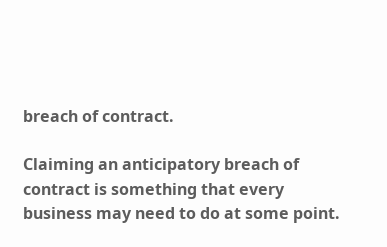breach of contract.

Claiming an anticipatory breach of contract is something that every business may need to do at some point.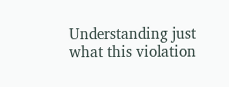Understanding just what this violation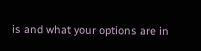is and what your options are in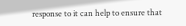response to it can help to ensure that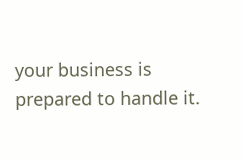your business is prepared to handle it.